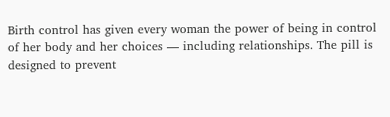Birth control has given every woman the power of being in control of her body and her choices — including relationships. The pill is designed to prevent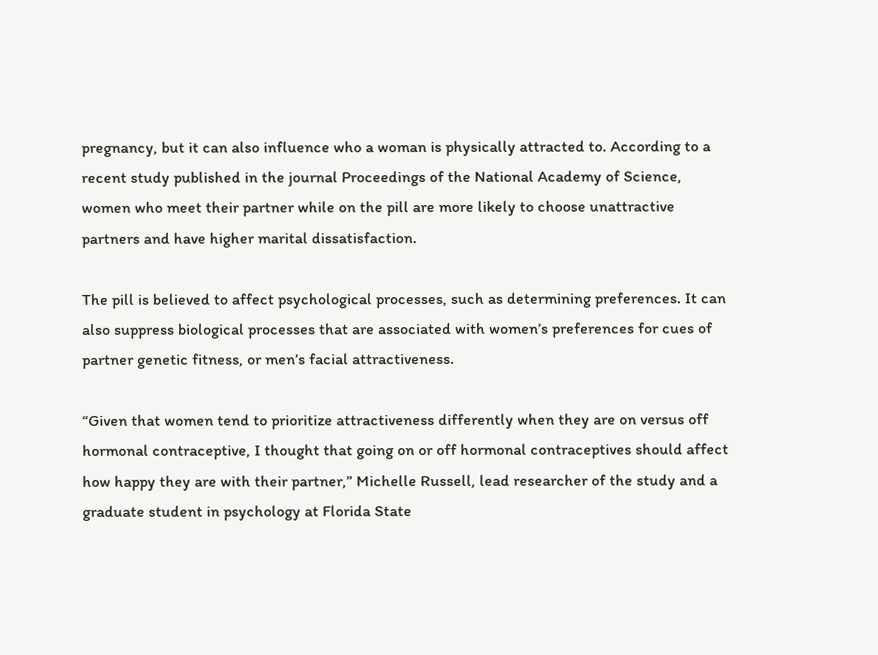pregnancy, but it can also influence who a woman is physically attracted to. According to a recent study published in the journal Proceedings of the National Academy of Science, women who meet their partner while on the pill are more likely to choose unattractive partners and have higher marital dissatisfaction.

The pill is believed to affect psychological processes, such as determining preferences. It can also suppress biological processes that are associated with women’s preferences for cues of partner genetic fitness, or men’s facial attractiveness.

“Given that women tend to prioritize attractiveness differently when they are on versus off hormonal contraceptive, I thought that going on or off hormonal contraceptives should affect how happy they are with their partner,” Michelle Russell, lead researcher of the study and a graduate student in psychology at Florida State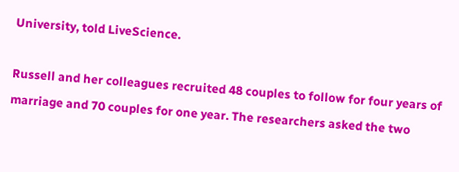University, told LiveScience.

Russell and her colleagues recruited 48 couples to follow for four years of marriage and 70 couples for one year. The researchers asked the two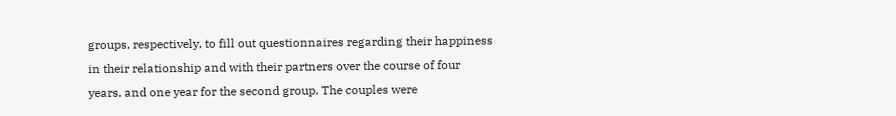groups, respectively, to fill out questionnaires regarding their happiness in their relationship and with their partners over the course of four years, and one year for the second group. The couples were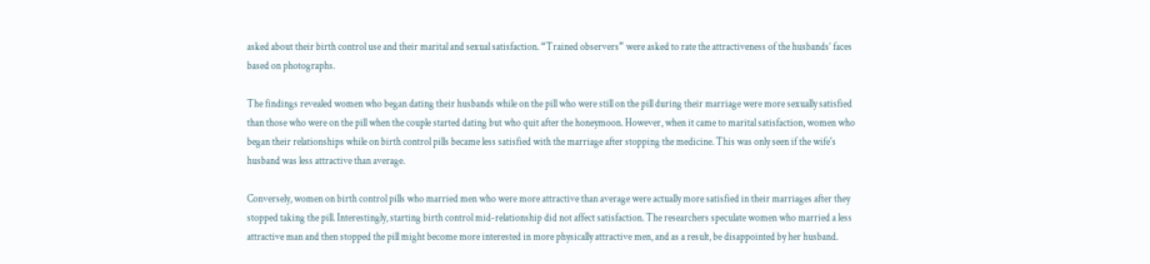asked about their birth control use and their marital and sexual satisfaction. “Trained observers” were asked to rate the attractiveness of the husbands’ faces based on photographs.

The findings revealed women who began dating their husbands while on the pill who were still on the pill during their marriage were more sexually satisfied than those who were on the pill when the couple started dating but who quit after the honeymoon. However, when it came to marital satisfaction, women who began their relationships while on birth control pills became less satisfied with the marriage after stopping the medicine. This was only seen if the wife's husband was less attractive than average.

Conversely, women on birth control pills who married men who were more attractive than average were actually more satisfied in their marriages after they stopped taking the pill. Interestingly, starting birth control mid-relationship did not affect satisfaction. The researchers speculate women who married a less attractive man and then stopped the pill might become more interested in more physically attractive men, and as a result, be disappointed by her husband.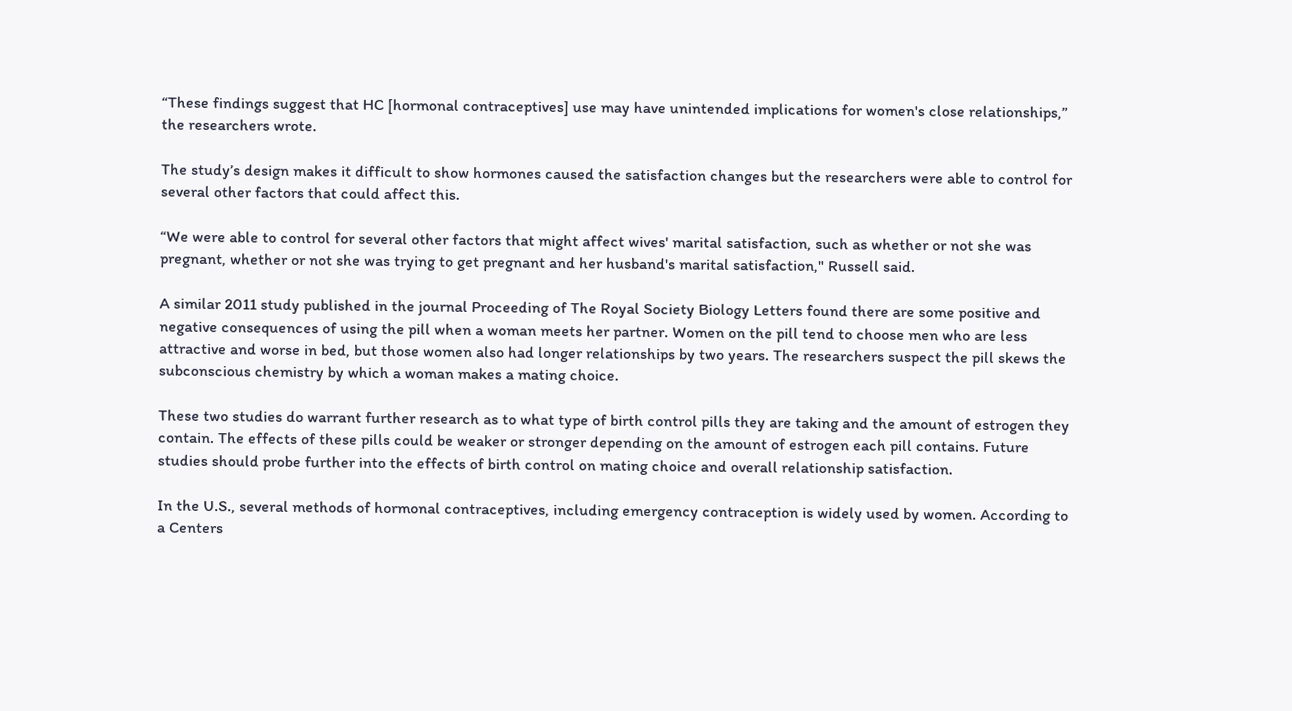“These findings suggest that HC [hormonal contraceptives] use may have unintended implications for women's close relationships,” the researchers wrote.

The study’s design makes it difficult to show hormones caused the satisfaction changes but the researchers were able to control for several other factors that could affect this.

“We were able to control for several other factors that might affect wives' marital satisfaction, such as whether or not she was pregnant, whether or not she was trying to get pregnant and her husband's marital satisfaction," Russell said.

A similar 2011 study published in the journal Proceeding of The Royal Society Biology Letters found there are some positive and negative consequences of using the pill when a woman meets her partner. Women on the pill tend to choose men who are less attractive and worse in bed, but those women also had longer relationships by two years. The researchers suspect the pill skews the subconscious chemistry by which a woman makes a mating choice.

These two studies do warrant further research as to what type of birth control pills they are taking and the amount of estrogen they contain. The effects of these pills could be weaker or stronger depending on the amount of estrogen each pill contains. Future studies should probe further into the effects of birth control on mating choice and overall relationship satisfaction.

In the U.S., several methods of hormonal contraceptives, including emergency contraception is widely used by women. According to a Centers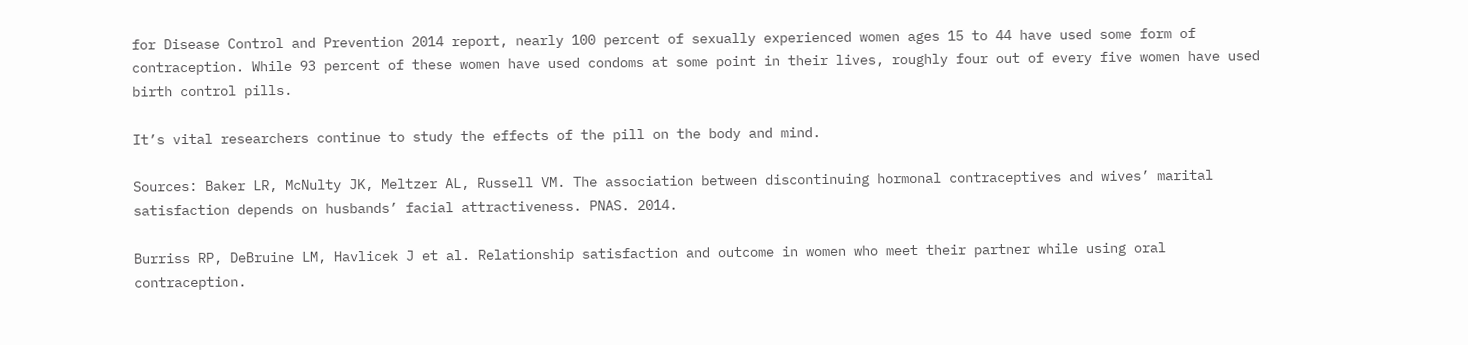for Disease Control and Prevention 2014 report, nearly 100 percent of sexually experienced women ages 15 to 44 have used some form of contraception. While 93 percent of these women have used condoms at some point in their lives, roughly four out of every five women have used birth control pills.

It’s vital researchers continue to study the effects of the pill on the body and mind.

Sources: Baker LR, McNulty JK, Meltzer AL, Russell VM. The association between discontinuing hormonal contraceptives and wives’ marital satisfaction depends on husbands’ facial attractiveness. PNAS. 2014.

Burriss RP, DeBruine LM, Havlicek J et al. Relationship satisfaction and outcome in women who meet their partner while using oral contraception.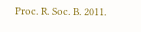Proc. R. Soc. B. 2011.